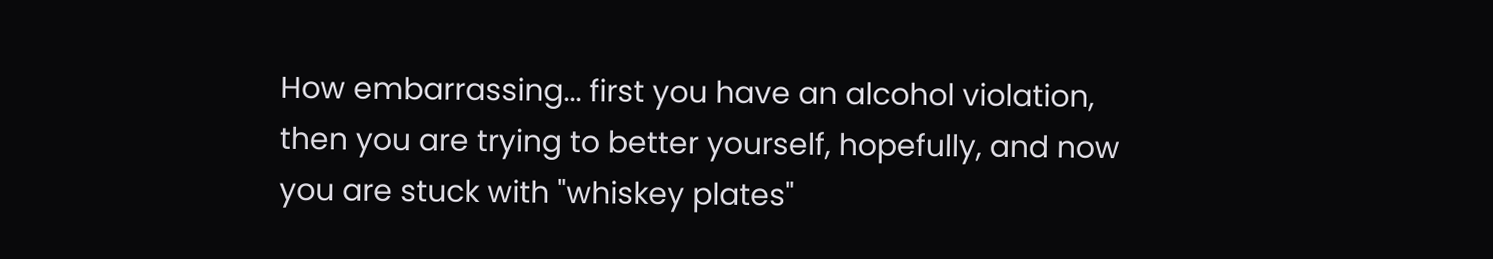How embarrassing... first you have an alcohol violation, then you are trying to better yourself, hopefully, and now you are stuck with "whiskey plates"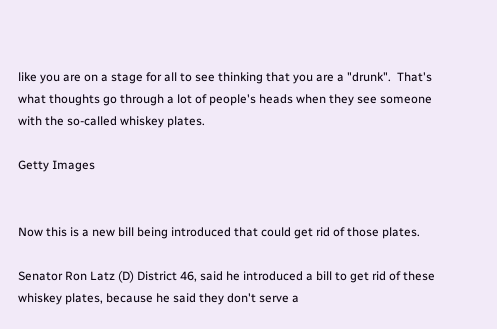like you are on a stage for all to see thinking that you are a "drunk".  That's what thoughts go through a lot of people's heads when they see someone with the so-called whiskey plates.

Getty Images


Now this is a new bill being introduced that could get rid of those plates.

Senator Ron Latz (D) District 46, said he introduced a bill to get rid of these whiskey plates, because he said they don't serve a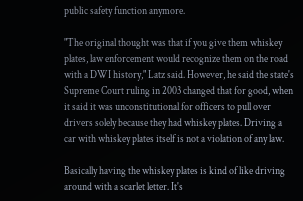public safety function anymore.

"The original thought was that if you give them whiskey plates, law enforcement would recognize them on the road with a DWI history," Latz said. However, he said the state's Supreme Court ruling in 2003 changed that for good, when it said it was unconstitutional for officers to pull over drivers solely because they had whiskey plates. Driving a car with whiskey plates itself is not a violation of any law.

Basically having the whiskey plates is kind of like driving around with a scarlet letter. It's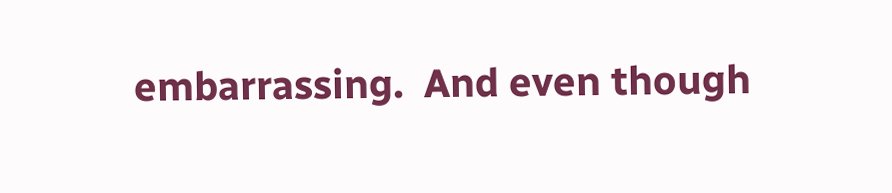embarrassing.  And even though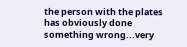the person with the plates has obviously done something wrong...very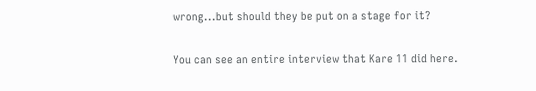wrong...but should they be put on a stage for it?

You can see an entire interview that Kare 11 did here.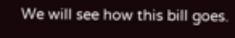We will see how this bill goes.